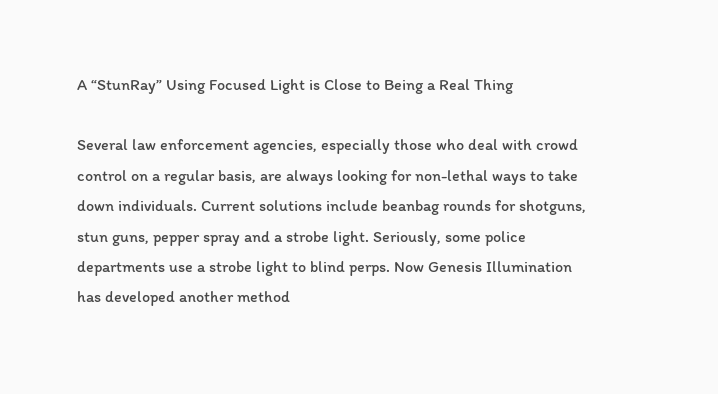A “StunRay” Using Focused Light is Close to Being a Real Thing

Several law enforcement agencies, especially those who deal with crowd control on a regular basis, are always looking for non-lethal ways to take down individuals. Current solutions include beanbag rounds for shotguns, stun guns, pepper spray and a strobe light. Seriously, some police departments use a strobe light to blind perps. Now Genesis Illumination has developed another method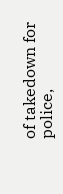of takedown for police,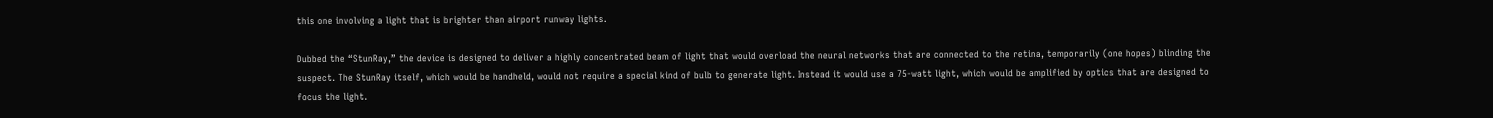this one involving a light that is brighter than airport runway lights.

Dubbed the “StunRay,” the device is designed to deliver a highly concentrated beam of light that would overload the neural networks that are connected to the retina, temporarily (one hopes) blinding the suspect. The StunRay itself, which would be handheld, would not require a special kind of bulb to generate light. Instead it would use a 75-watt light, which would be amplified by optics that are designed to focus the light.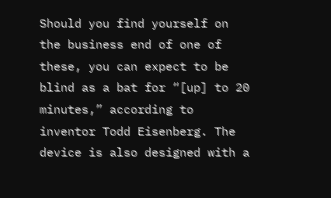Should you find yourself on the business end of one of these, you can expect to be blind as a bat for “[up] to 20 minutes,” according to inventor Todd Eisenberg. The device is also designed with a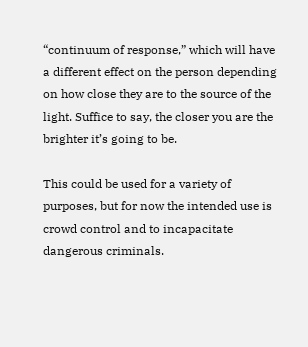“continuum of response,” which will have a different effect on the person depending on how close they are to the source of the light. Suffice to say, the closer you are the brighter it’s going to be.

This could be used for a variety of purposes, but for now the intended use is crowd control and to incapacitate dangerous criminals.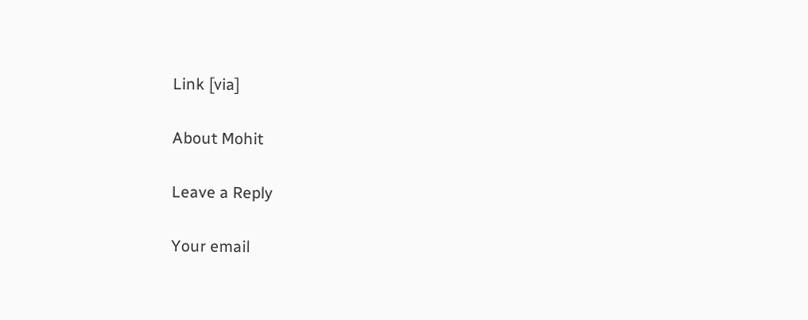Link [via]

About Mohit

Leave a Reply

Your email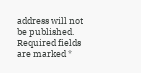address will not be published. Required fields are marked *